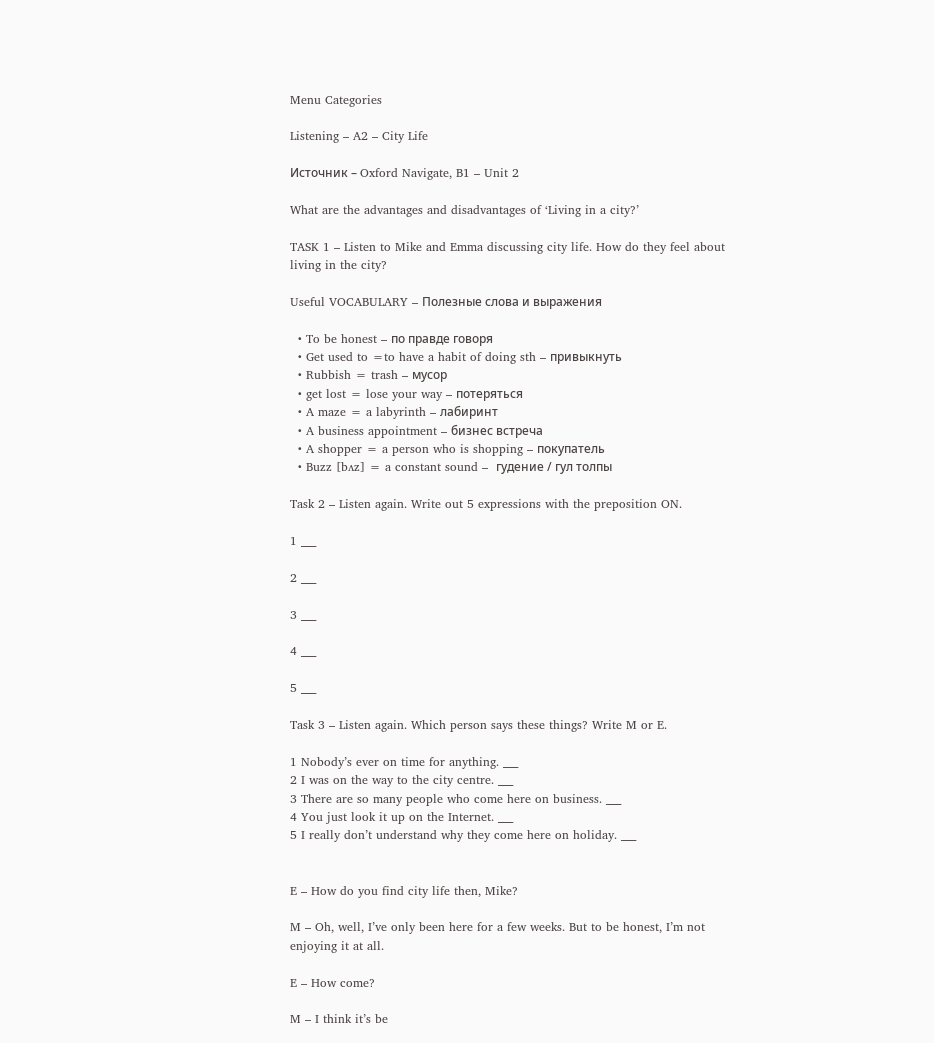Menu Categories

Listening – A2 – City Life

Источник – Oxford Navigate, B1 – Unit 2

What are the advantages and disadvantages of ‘Living in a city?’

TASK 1 – Listen to Mike and Emma discussing city life. How do they feel about living in the city?

Useful VOCABULARY – Полезные слова и выражения

  • To be honest – по правде говоря
  • Get used to =to have a habit of doing sth – привыкнуть
  • Rubbish = trash – мусор
  • get lost = lose your way – потеряться
  • A maze = a labyrinth – лабиринт
  • A business appointment – бизнес встреча
  • A shopper = a person who is shopping – покупатель
  • Buzz [bʌz] = a constant sound –  гудение / гул толпы

Task 2 – Listen again. Write out 5 expressions with the preposition ON.

1 ___

2 ___

3 ___

4 ___

5 ___

Task 3 – Listen again. Which person says these things? Write M or E.

1 Nobody’s ever on time for anything. ___
2 I was on the way to the city centre. ___
3 There are so many people who come here on business. ___
4 You just look it up on the Internet. ___
5 I really don’t understand why they come here on holiday. ___


E – How do you find city life then, Mike?

M – Oh, well, I’ve only been here for a few weeks. But to be honest, I’m not enjoying it at all.

E – How come?

M – I think it’s be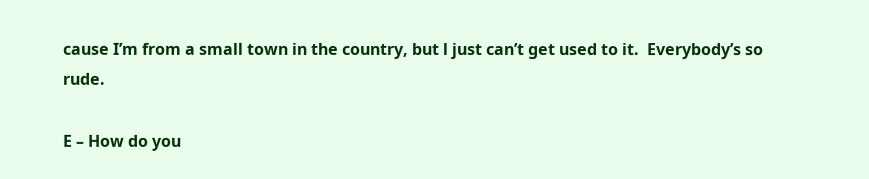cause I’m from a small town in the country, but l just can’t get used to it.  Everybody’s so rude.

E – How do you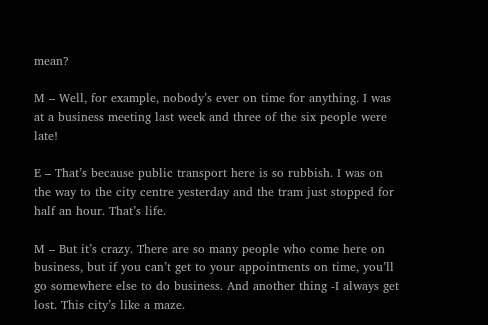mean?

M – Well, for example, nobody’s ever on time for anything. I was at a business meeting last week and three of the six people were late!

E – That’s because public transport here is so rubbish. I was on the way to the city centre yesterday and the tram just stopped for half an hour. That’s life.

M – But it’s crazy. There are so many people who come here on business, but if you can’t get to your appointnents on time, you’ll go somewhere else to do business. And another thing -I always get lost. This city’s like a maze.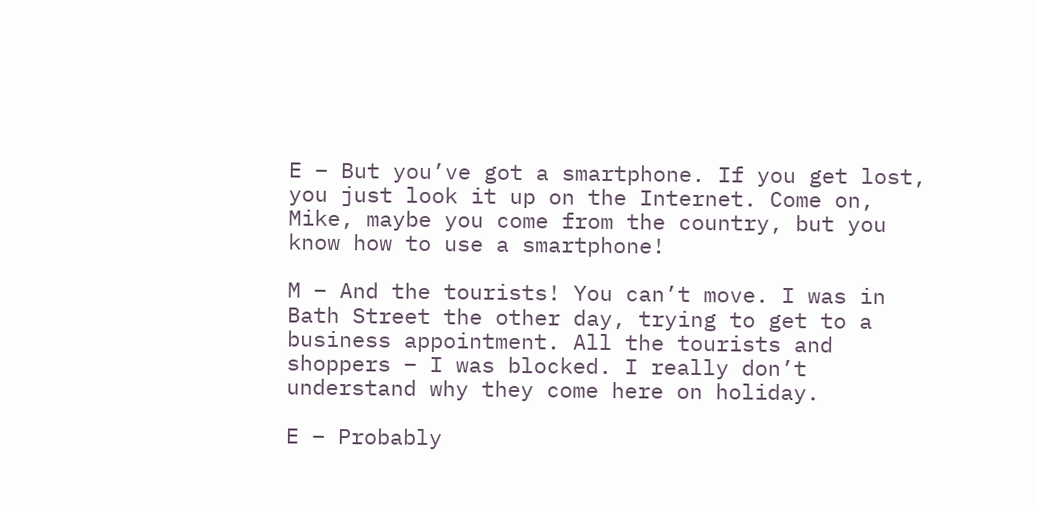E – But you’ve got a smartphone. If you get lost, you just look it up on the Internet. Come on, Mike, maybe you come from the country, but you know how to use a smartphone!

M – And the tourists! You can’t move. I was in Bath Street the other day, trying to get to a business appointment. All the tourists and shoppers – I was blocked. I really don’t understand why they come here on holiday.

E – Probably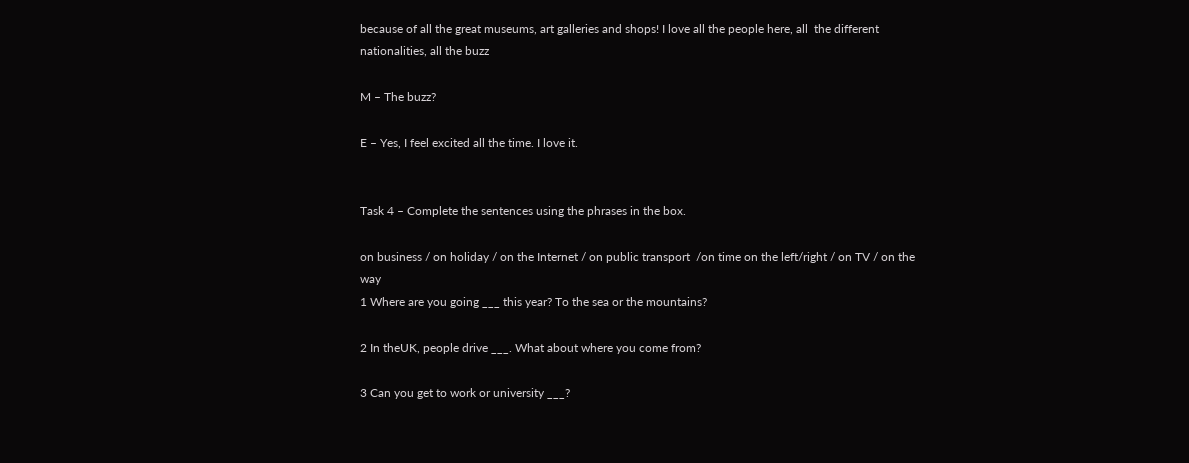because of all the great museums, art galleries and shops! I love all the people here, all  the different nationalities, all the buzz

M – The buzz?

E – Yes, I feel excited all the time. I love it.


Task 4 – Complete the sentences using the phrases in the box.

on business / on holiday / on the Internet / on public transport  /on time on the left/right / on TV / on the way
1 Where are you going ___ this year? To the sea or the mountains?

2 In theUK, people drive ___. What about where you come from?

3 Can you get to work or university ___?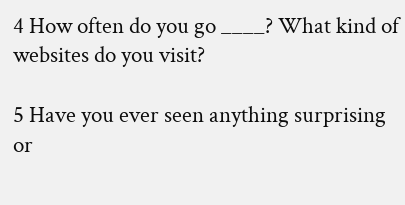4 How often do you go ____? What kind of websites do you visit?

5 Have you ever seen anything surprising or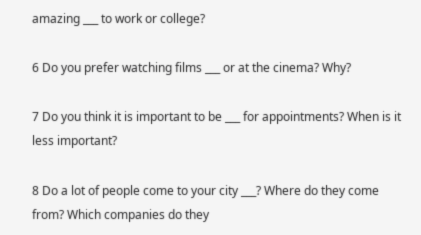amazing ___ to work or college?

6 Do you prefer watching films ___ or at the cinema? Why?

7 Do you think it is important to be ___ for appointments? When is it less important?

8 Do a lot of people come to your city ___? Where do they come from? Which companies do they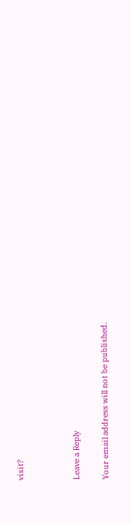visit?



Leave a Reply

Your email address will not be published.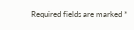Required fields are marked *